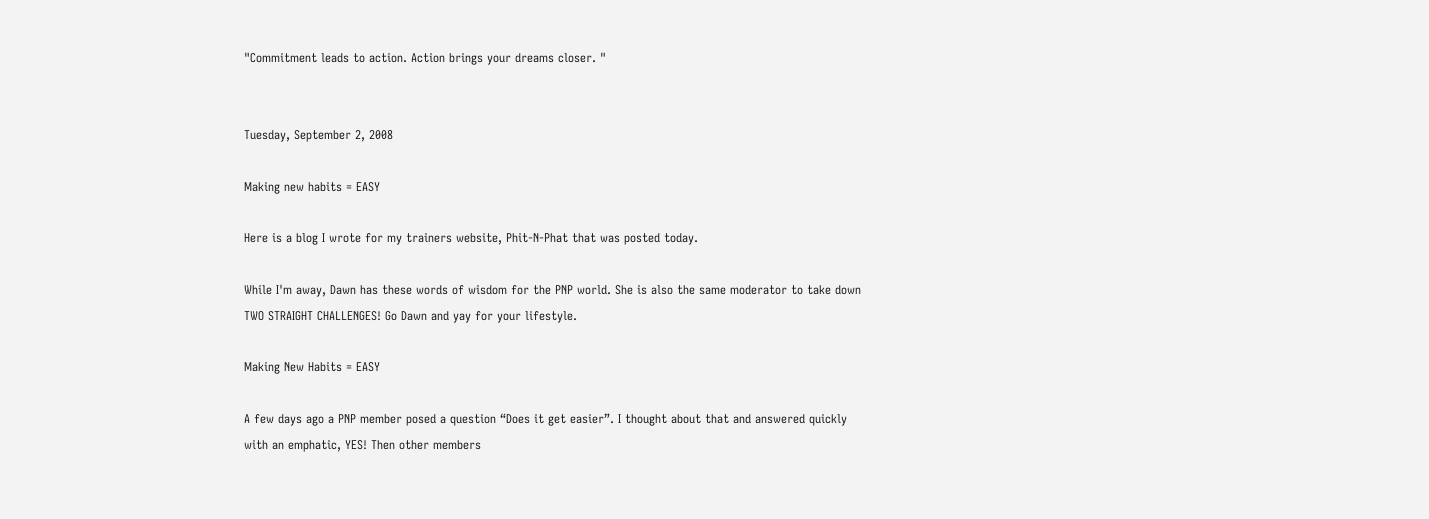"Commitment leads to action. Action brings your dreams closer. "


Tuesday, September 2, 2008

Making new habits = EASY

Here is a blog I wrote for my trainers website, Phit-N-Phat that was posted today.

While I'm away, Dawn has these words of wisdom for the PNP world. She is also the same moderator to take down TWO STRAIGHT CHALLENGES! Go Dawn and yay for your lifestyle.

Making New Habits = EASY

A few days ago a PNP member posed a question “Does it get easier”. I thought about that and answered quickly with an emphatic, YES! Then other members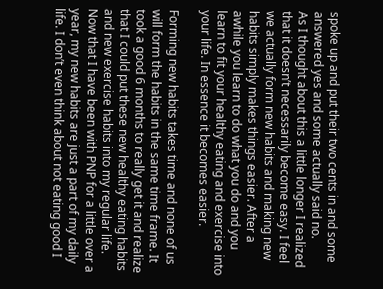spoke up and put their two cents in and some answered yes and some actually said no.
As I thought about this a little longer I realized that it doesn’t necessarily become easy. I feel we actually form new habits and making new habits simply makes things easier. After a awhile you learn to do what you do and you learn to fit your healthy eating and exercise into your life. In essence it becomes easier.

Forming new habits takes time and none of us will form the habits in the same time frame. It took a good 6 months to really get it and realize that I could put these new healthy eating habits and new exercise habits into my regular life. Now that I have been with PNP for a little over a year, my new habits are just a part of my daily life. I don’t even think about not eating good I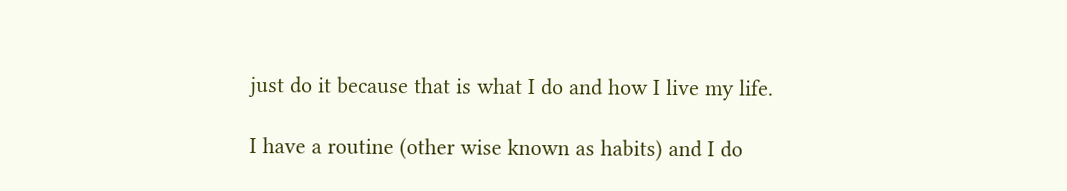just do it because that is what I do and how I live my life.

I have a routine (other wise known as habits) and I do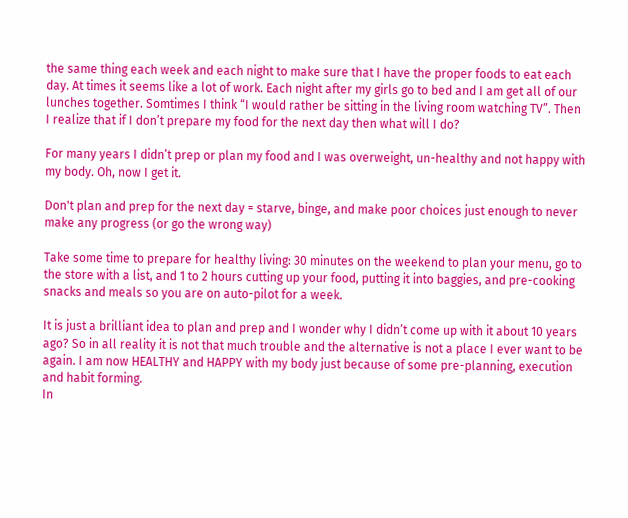the same thing each week and each night to make sure that I have the proper foods to eat each day. At times it seems like a lot of work. Each night after my girls go to bed and I am get all of our lunches together. Somtimes I think “I would rather be sitting in the living room watching TV”. Then I realize that if I don’t prepare my food for the next day then what will I do?

For many years I didn’t prep or plan my food and I was overweight, un-healthy and not happy with my body. Oh, now I get it.

Don't plan and prep for the next day = starve, binge, and make poor choices just enough to never make any progress (or go the wrong way)

Take some time to prepare for healthy living: 30 minutes on the weekend to plan your menu, go to the store with a list, and 1 to 2 hours cutting up your food, putting it into baggies, and pre-cooking snacks and meals so you are on auto-pilot for a week.

It is just a brilliant idea to plan and prep and I wonder why I didn’t come up with it about 10 years ago? So in all reality it is not that much trouble and the alternative is not a place I ever want to be again. I am now HEALTHY and HAPPY with my body just because of some pre-planning, execution and habit forming.
In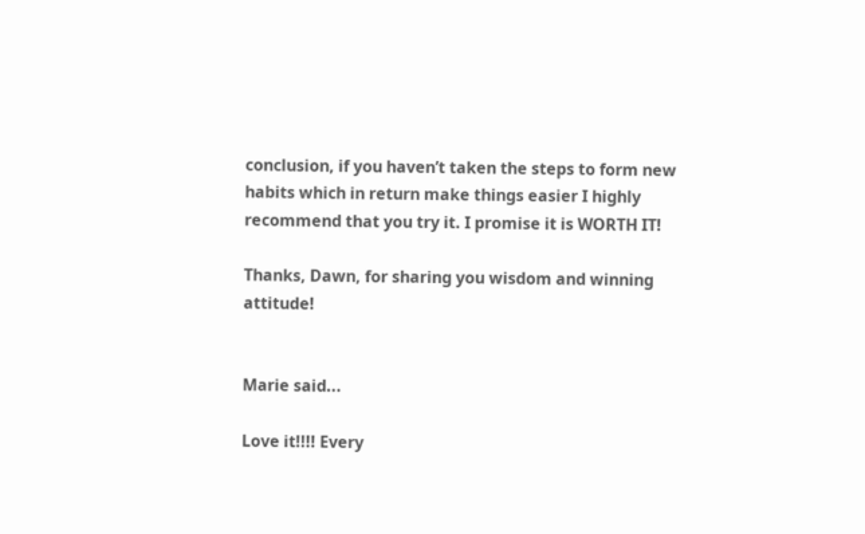conclusion, if you haven’t taken the steps to form new habits which in return make things easier I highly recommend that you try it. I promise it is WORTH IT!

Thanks, Dawn, for sharing you wisdom and winning attitude!


Marie said...

Love it!!!! Every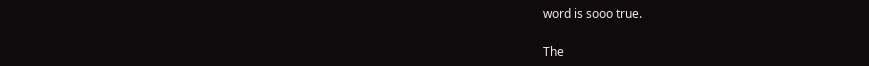word is sooo true.

The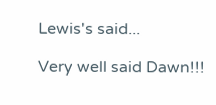Lewis's said...

Very well said Dawn!!!